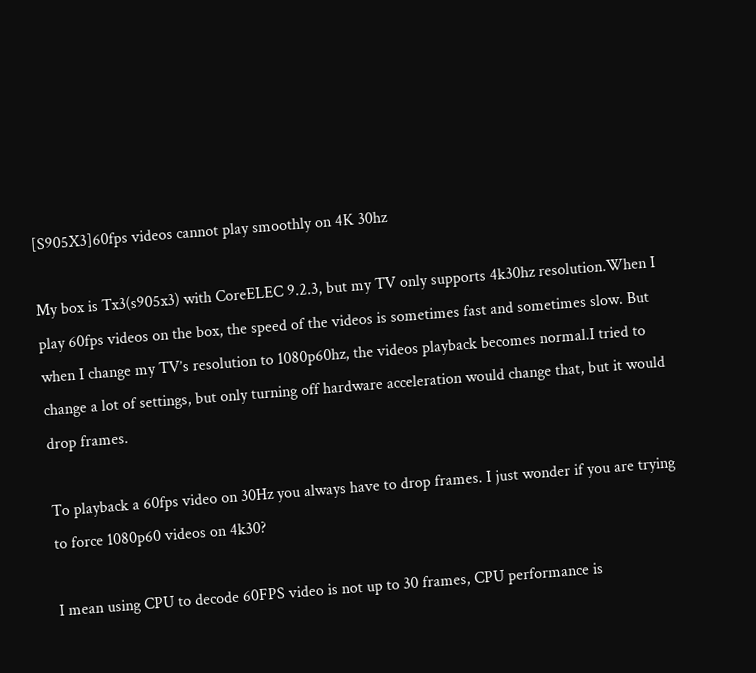[S905X3]60fps videos cannot play smoothly on 4K 30hz

My box is Tx3(s905x3) with CoreELEC 9.2.3, but my TV only supports 4k30hz resolution.When I play 60fps videos on the box, the speed of the videos is sometimes fast and sometimes slow. But when I change my TV’s resolution to 1080p60hz, the videos playback becomes normal.I tried to change a lot of settings, but only turning off hardware acceleration would change that, but it would drop frames.

To playback a 60fps video on 30Hz you always have to drop frames. I just wonder if you are trying to force 1080p60 videos on 4k30?

I mean using CPU to decode 60FPS video is not up to 30 frames, CPU performance is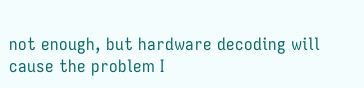not enough, but hardware decoding will cause the problem I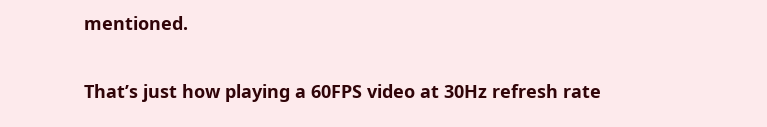mentioned.

That’s just how playing a 60FPS video at 30Hz refresh rate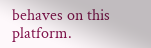behaves on this platform.